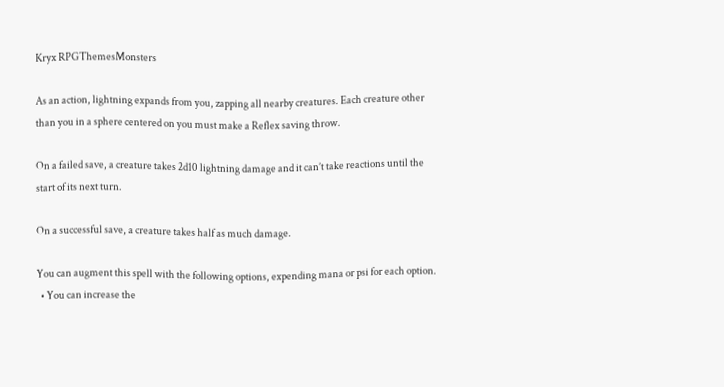Kryx RPGThemesMonsters

As an action, lightning expands from you, zapping all nearby creatures. Each creature other than you in a sphere centered on you must make a Reflex saving throw.

On a failed save, a creature takes 2d10 lightning damage and it can’t take reactions until the start of its next turn.

On a successful save, a creature takes half as much damage.

You can augment this spell with the following options, expending mana or psi for each option.
  • You can increase the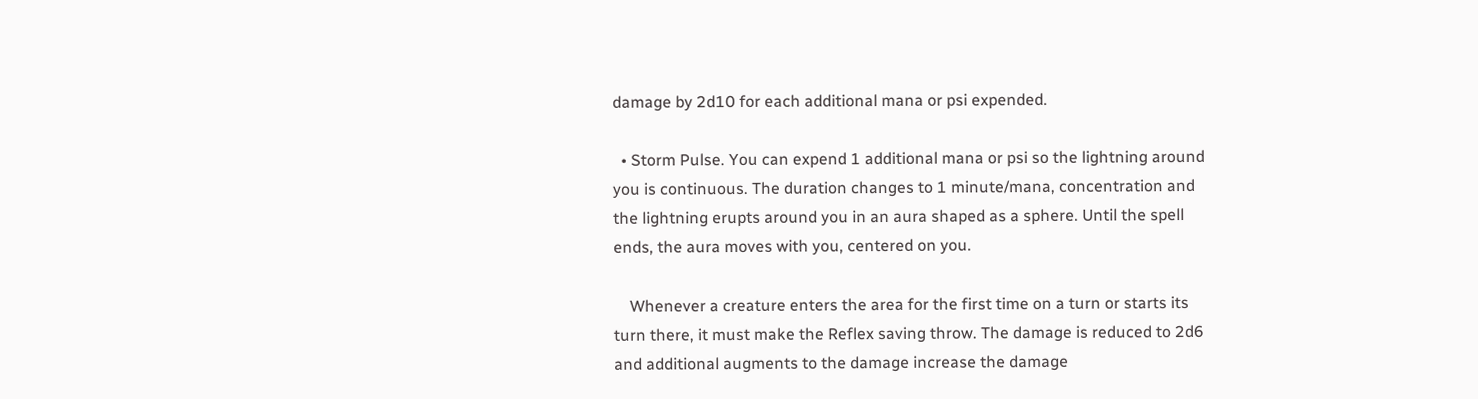damage by 2d10 for each additional mana or psi expended.

  • Storm Pulse. You can expend 1 additional mana or psi so the lightning around you is continuous. The duration changes to 1 minute/mana, concentration and the lightning erupts around you in an aura shaped as a sphere. Until the spell ends, the aura moves with you, centered on you.

    Whenever a creature enters the area for the first time on a turn or starts its turn there, it must make the Reflex saving throw. The damage is reduced to 2d6 and additional augments to the damage increase the damage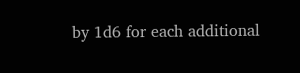by 1d6 for each additional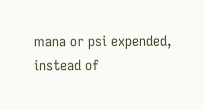mana or psi expended, instead of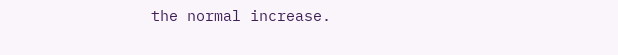the normal increase.